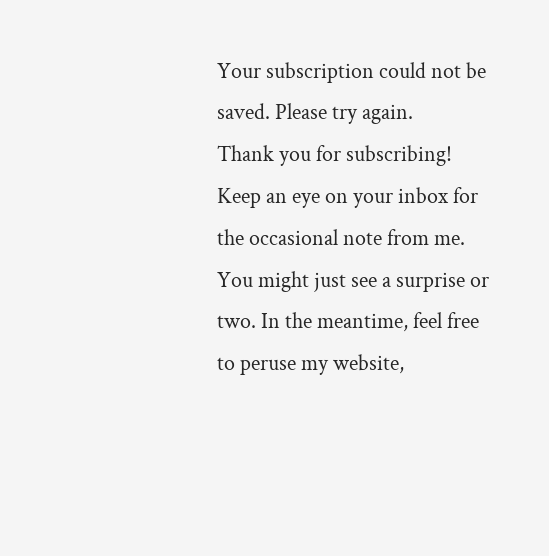Your subscription could not be saved. Please try again.
Thank you for subscribing! Keep an eye on your inbox for the occasional note from me. You might just see a surprise or two. In the meantime, feel free to peruse my website,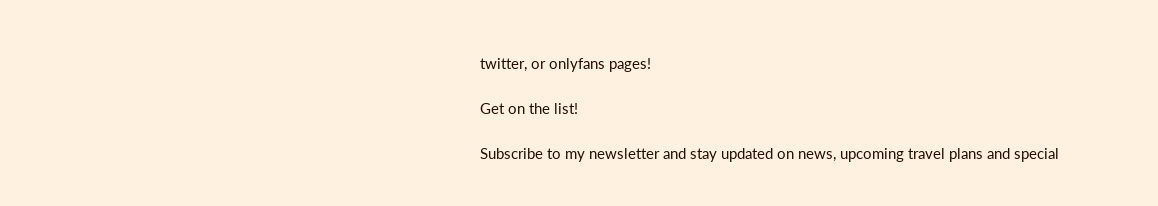twitter, or onlyfans pages!

Get on the list!

Subscribe to my newsletter and stay updated on news, upcoming travel plans and special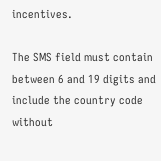incentives.

The SMS field must contain between 6 and 19 digits and include the country code without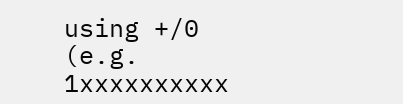using +/0 (e.g. 1xxxxxxxxxx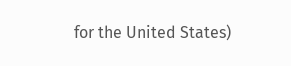for the United States)